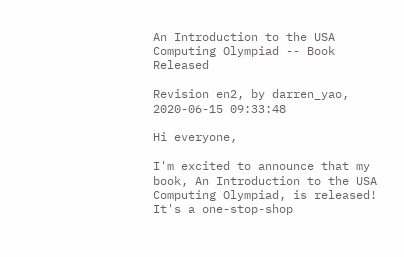An Introduction to the USA Computing Olympiad -- Book Released

Revision en2, by darren_yao, 2020-06-15 09:33:48

Hi everyone,

I'm excited to announce that my book, An Introduction to the USA Computing Olympiad, is released! It's a one-stop-shop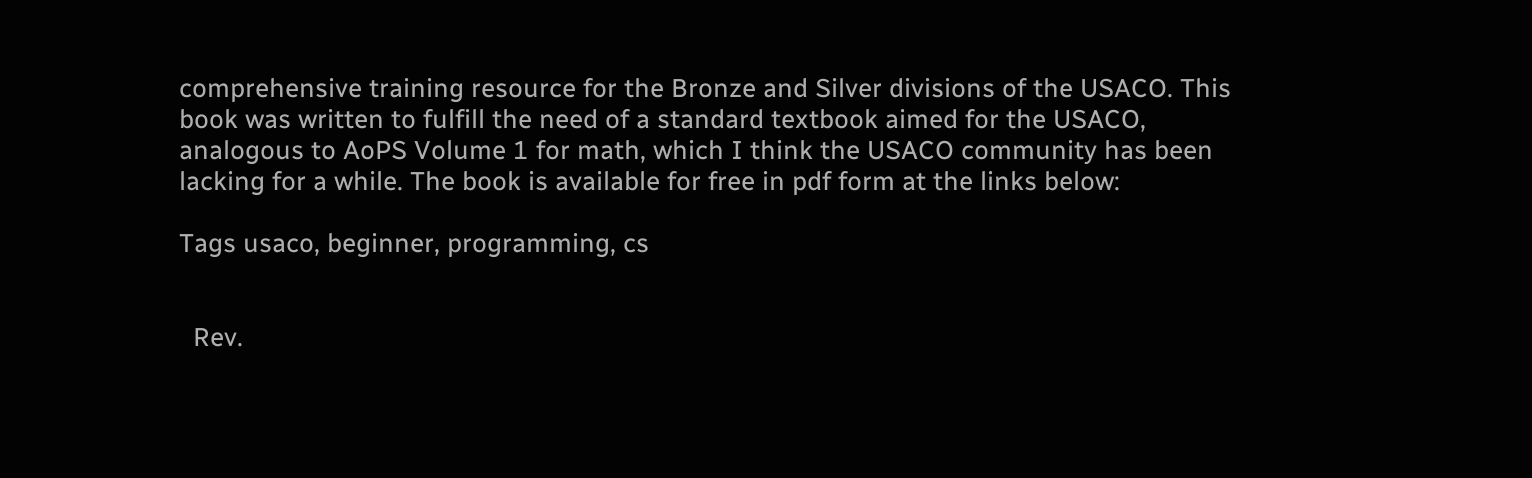comprehensive training resource for the Bronze and Silver divisions of the USACO. This book was written to fulfill the need of a standard textbook aimed for the USACO, analogous to AoPS Volume 1 for math, which I think the USACO community has been lacking for a while. The book is available for free in pdf form at the links below:

Tags usaco, beginner, programming, cs


  Rev.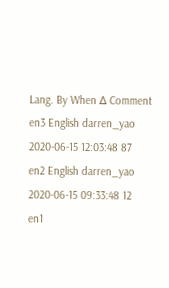Lang. By When Δ Comment
en3 English darren_yao 2020-06-15 12:03:48 87
en2 English darren_yao 2020-06-15 09:33:48 12
en1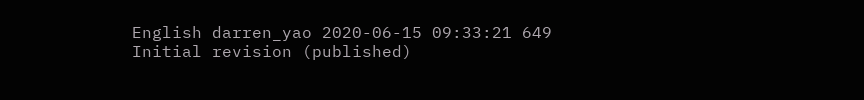English darren_yao 2020-06-15 09:33:21 649 Initial revision (published)